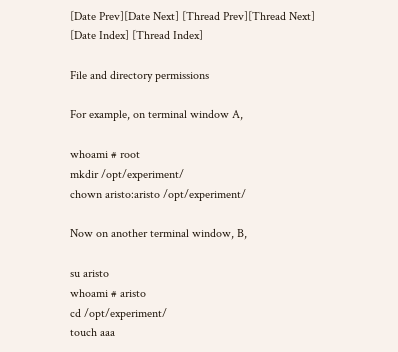[Date Prev][Date Next] [Thread Prev][Thread Next] [Date Index] [Thread Index]

File and directory permissions

For example, on terminal window A,

whoami # root
mkdir /opt/experiment/
chown aristo:aristo /opt/experiment/

Now on another terminal window, B,

su aristo
whoami # aristo
cd /opt/experiment/
touch aaa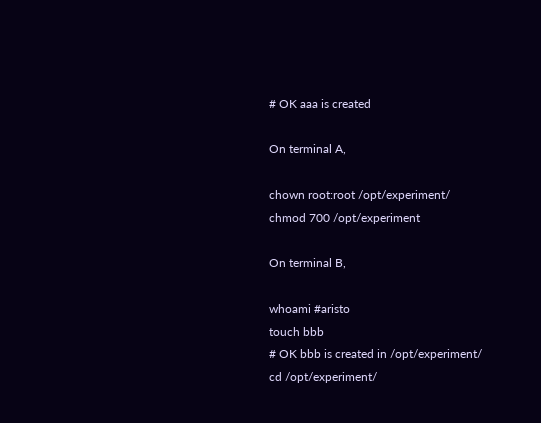# OK aaa is created

On terminal A,

chown root:root /opt/experiment/
chmod 700 /opt/experiment

On terminal B,

whoami #aristo
touch bbb
# OK bbb is created in /opt/experiment/
cd /opt/experiment/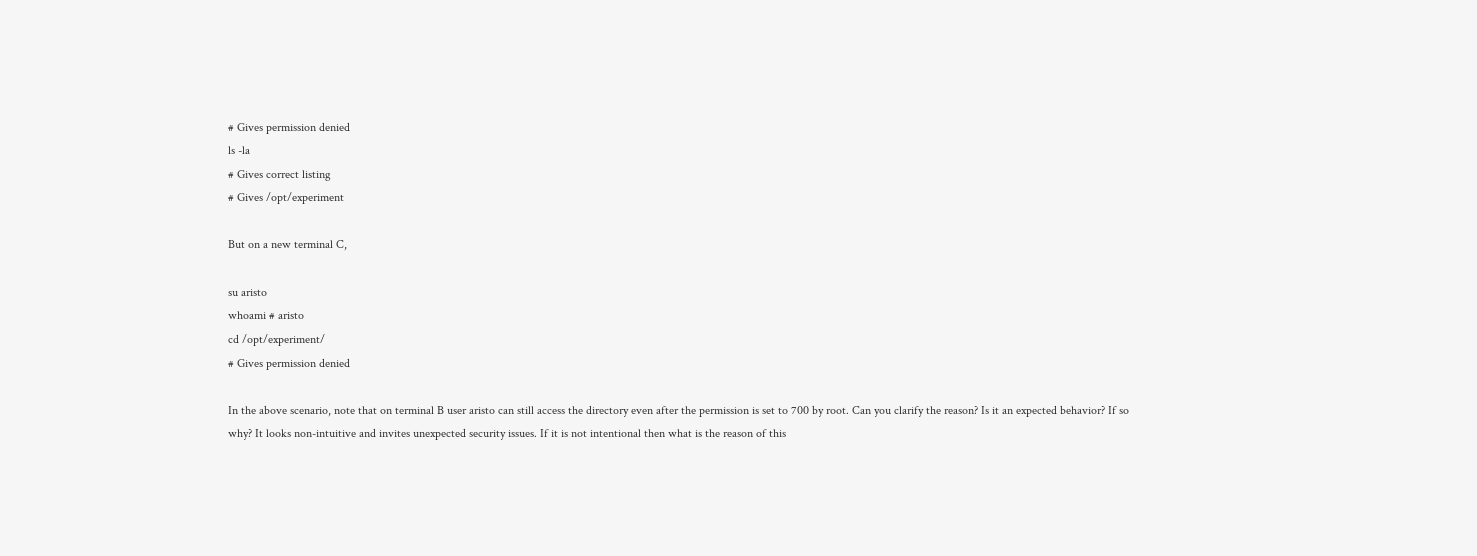# Gives permission denied
ls -la
# Gives correct listing
# Gives /opt/experiment

But on a new terminal C,

su aristo
whoami # aristo
cd /opt/experiment/
# Gives permission denied

In the above scenario, note that on terminal B user aristo can still access the directory even after the permission is set to 700 by root. Can you clarify the reason? Is it an expected behavior? If so why? It looks non-intuitive and invites unexpected security issues. If it is not intentional then what is the reason of this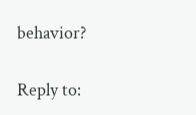behavior?

Reply to: